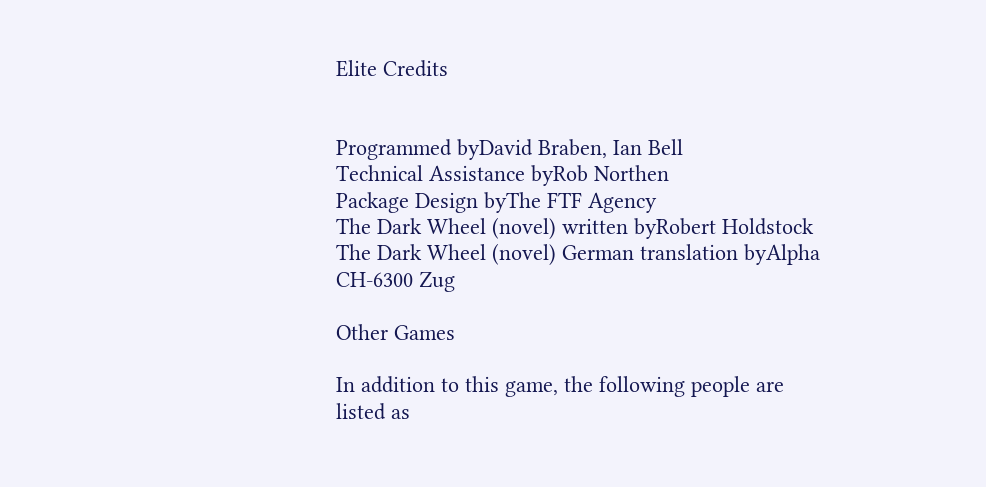Elite Credits


Programmed byDavid Braben, Ian Bell
Technical Assistance byRob Northen
Package Design byThe FTF Agency
The Dark Wheel (novel) written byRobert Holdstock
The Dark Wheel (novel) German translation byAlpha CH‑6300 Zug

Other Games

In addition to this game, the following people are listed as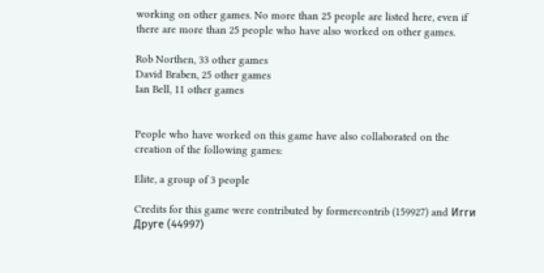working on other games. No more than 25 people are listed here, even if there are more than 25 people who have also worked on other games.

Rob Northen, 33 other games
David Braben, 25 other games
Ian Bell, 11 other games


People who have worked on this game have also collaborated on the creation of the following games:

Elite, a group of 3 people

Credits for this game were contributed by formercontrib (159927) and Игги Друге (44997)